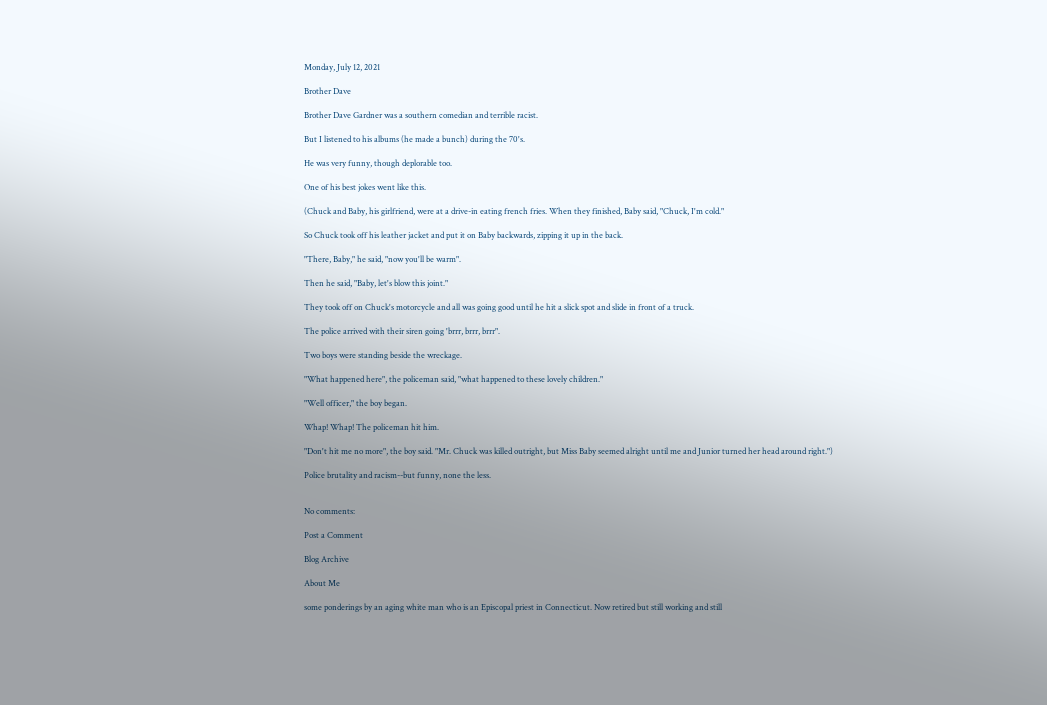Monday, July 12, 2021

Brother Dave

Brother Dave Gardner was a southern comedian and terrible racist.

But I listened to his albums (he made a bunch) during the 70's.

He was very funny, though deplorable too.

One of his best jokes went like this.

(Chuck and Baby, his girlfriend, were at a drive-in eating french fries. When they finished, Baby said, "Chuck, I'm cold."

So Chuck took off his leather jacket and put it on Baby backwards, zipping it up in the back.

"There, Baby," he said, "now you'll be warm".

Then he said, "Baby, let's blow this joint."

They took off on Chuck's motorcycle and all was going good until he hit a slick spot and slide in front of a truck.

The police arrived with their siren going 'brrr, brrr, brrr".

Two boys were standing beside the wreckage.

"What happened here", the policeman said, "what happened to these lovely children."

"Well officer," the boy began.

Whap! Whap! The policeman hit him.

"Don't hit me no more", the boy said. "Mr. Chuck was killed outright, but Miss Baby seemed alright until me and Junior turned her head around right.")

Police brutality and racism--but funny, none the less.


No comments:

Post a Comment

Blog Archive

About Me

some ponderings by an aging white man who is an Episcopal priest in Connecticut. Now retired but still working and still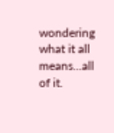wondering what it all means...all of it.